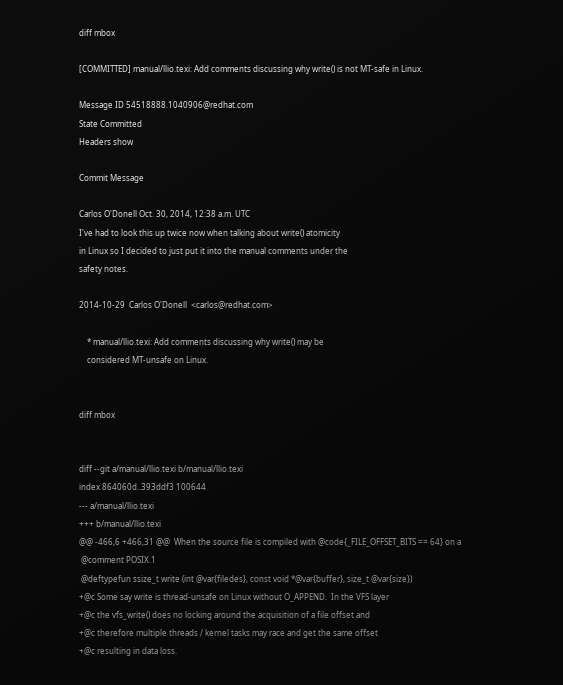diff mbox

[COMMITTED] manual/llio.texi: Add comments discussing why write() is not MT-safe in Linux.

Message ID 54518888.1040906@redhat.com
State Committed
Headers show

Commit Message

Carlos O'Donell Oct. 30, 2014, 12:38 a.m. UTC
I've had to look this up twice now when talking about write() atomicity
in Linux so I decided to just put it into the manual comments under the
safety notes.

2014-10-29  Carlos O'Donell  <carlos@redhat.com>

    * manual/llio.texi: Add comments discussing why write() may be
    considered MT-unsafe on Linux.


diff mbox


diff --git a/manual/llio.texi b/manual/llio.texi
index 864060d..393ddf3 100644
--- a/manual/llio.texi
+++ b/manual/llio.texi
@@ -466,6 +466,31 @@  When the source file is compiled with @code{_FILE_OFFSET_BITS == 64} on a
 @comment POSIX.1
 @deftypefun ssize_t write (int @var{filedes}, const void *@var{buffer}, size_t @var{size})
+@c Some say write is thread-unsafe on Linux without O_APPEND.  In the VFS layer
+@c the vfs_write() does no locking around the acquisition of a file offset and
+@c therefore multiple threads / kernel tasks may race and get the same offset
+@c resulting in data loss.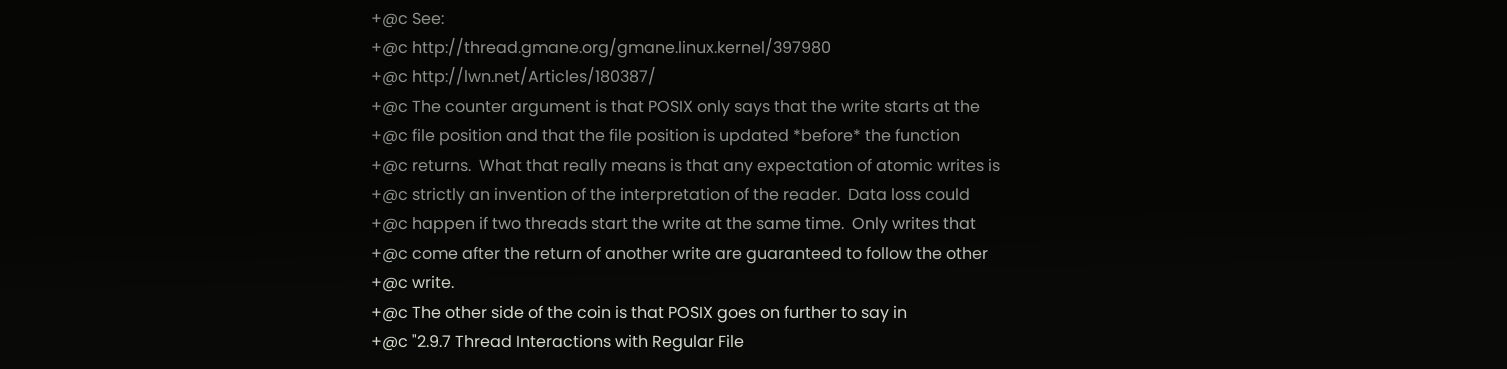+@c See:
+@c http://thread.gmane.org/gmane.linux.kernel/397980
+@c http://lwn.net/Articles/180387/
+@c The counter argument is that POSIX only says that the write starts at the
+@c file position and that the file position is updated *before* the function
+@c returns.  What that really means is that any expectation of atomic writes is
+@c strictly an invention of the interpretation of the reader.  Data loss could
+@c happen if two threads start the write at the same time.  Only writes that
+@c come after the return of another write are guaranteed to follow the other
+@c write.
+@c The other side of the coin is that POSIX goes on further to say in
+@c "2.9.7 Thread Interactions with Regular File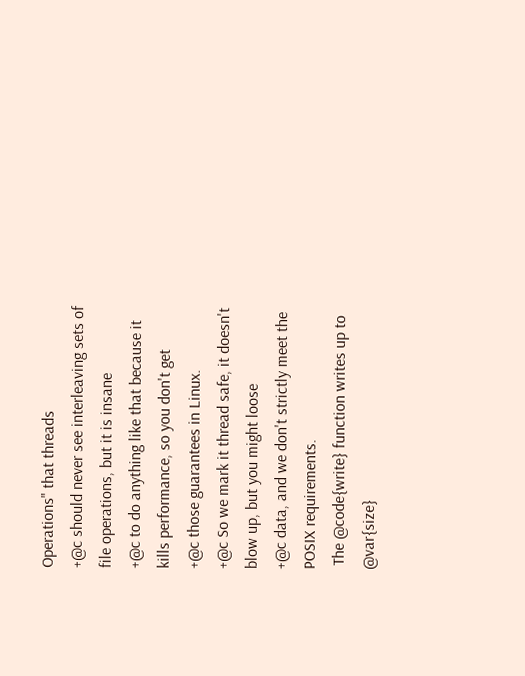Operations" that threads
+@c should never see interleaving sets of file operations, but it is insane
+@c to do anything like that because it kills performance, so you don't get
+@c those guarantees in Linux.
+@c So we mark it thread safe, it doesn't blow up, but you might loose
+@c data, and we don't strictly meet the POSIX requirements.
 The @code{write} function writes up to @var{size}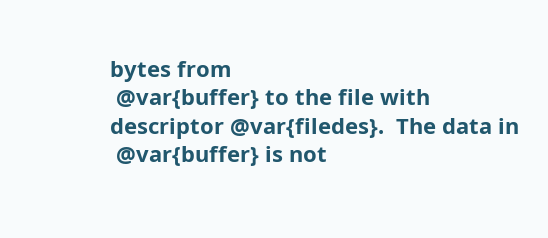bytes from
 @var{buffer} to the file with descriptor @var{filedes}.  The data in
 @var{buffer} is not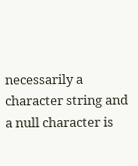necessarily a character string and a null character is